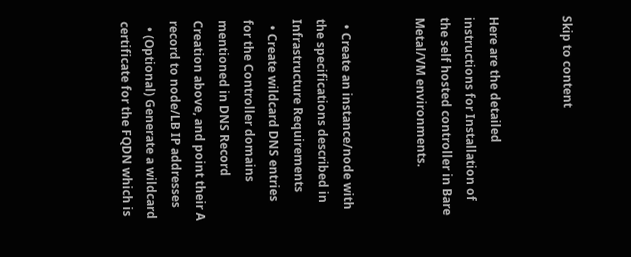Skip to content


Here are the detailed instructions for Installation of the self hosted controller in Bare Metal/VM environments.


  • Create an instance/node with the specifications described in Infrastructure Requirements
  • Create wildcard DNS entries for the Controller domains mentioned in DNS Record Creation above, and point their A record to node/LB IP addresses
  • (Optional) Generate a wildcard certificate for the FQDN which is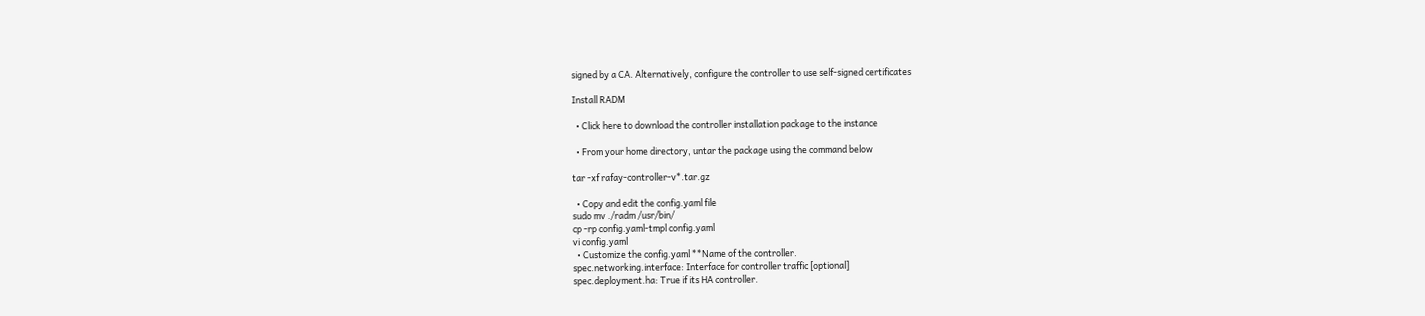signed by a CA. Alternatively, configure the controller to use self-signed certificates

Install RADM

  • Click here to download the controller installation package to the instance

  • From your home directory, untar the package using the command below

tar -xf rafay-controller-v*.tar.gz

  • Copy and edit the config.yaml file
sudo mv ./radm /usr/bin/
cp -rp config.yaml-tmpl config.yaml
vi config.yaml
  • Customize the config.yaml **Name of the controller.
spec.networking.interface: Interface for controller traffic [optional]
spec.deployment.ha: True if its HA controller.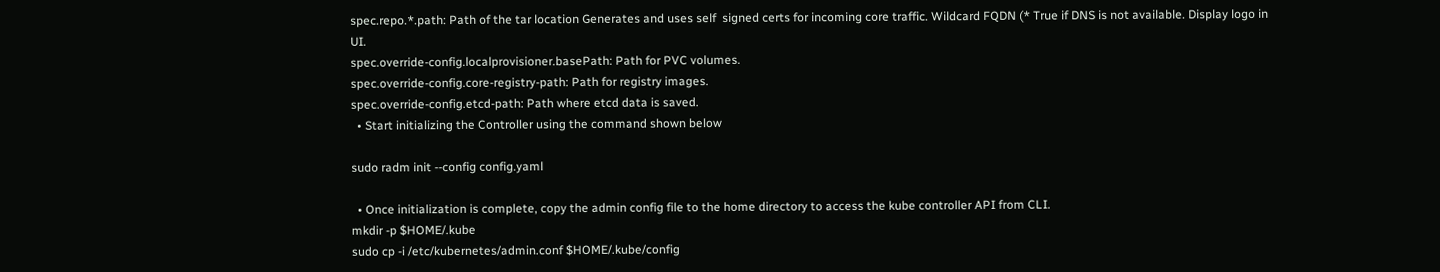spec.repo.*.path: Path of the tar location Generates and uses self  signed certs for incoming core traffic. Wildcard FQDN (* True if DNS is not available. Display logo in UI.
spec.override-config.localprovisioner.basePath: Path for PVC volumes.
spec.override-config.core-registry-path: Path for registry images.
spec.override-config.etcd-path: Path where etcd data is saved.
  • Start initializing the Controller using the command shown below

sudo radm init --config config.yaml

  • Once initialization is complete, copy the admin config file to the home directory to access the kube controller API from CLI.
mkdir -p $HOME/.kube
sudo cp -i /etc/kubernetes/admin.conf $HOME/.kube/config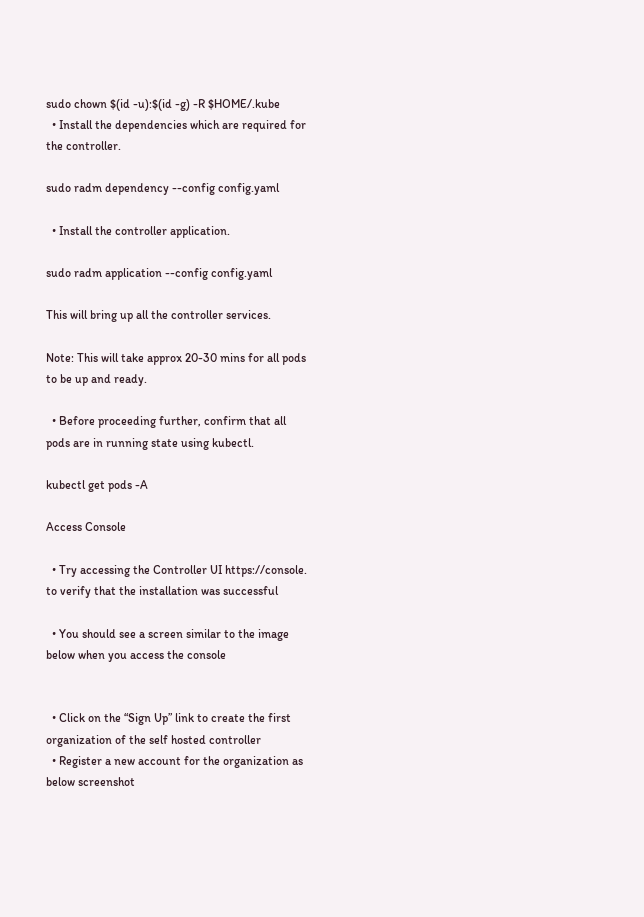sudo chown $(id -u):$(id -g) -R $HOME/.kube
  • Install the dependencies which are required for the controller.

sudo radm dependency --config config.yaml

  • Install the controller application.

sudo radm application --config config.yaml

This will bring up all the controller services.

Note: This will take approx 20-30 mins for all pods to be up and ready.

  • Before proceeding further, confirm that all pods are in running state using kubectl.

kubectl get pods -A

Access Console

  • Try accessing the Controller UI https://console. to verify that the installation was successful

  • You should see a screen similar to the image below when you access the console


  • Click on the “Sign Up” link to create the first organization of the self hosted controller
  • Register a new account for the organization as below screenshot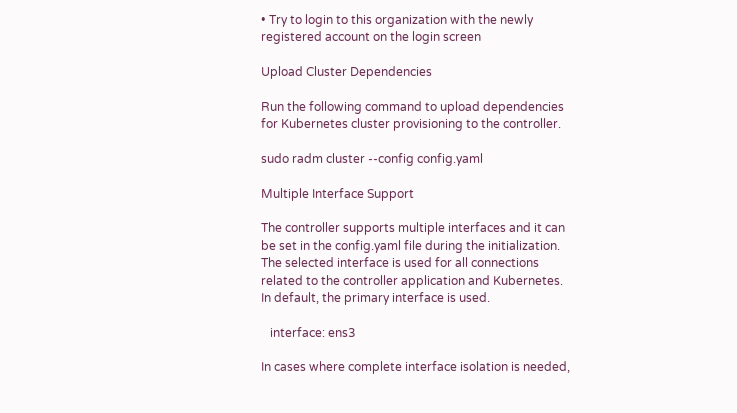• Try to login to this organization with the newly registered account on the login screen

Upload Cluster Dependencies

Run the following command to upload dependencies for Kubernetes cluster provisioning to the controller.

sudo radm cluster --config config.yaml

Multiple Interface Support

The controller supports multiple interfaces and it can be set in the config.yaml file during the initialization. The selected interface is used for all connections related to the controller application and Kubernetes. In default, the primary interface is used.

   interface: ens3

In cases where complete interface isolation is needed,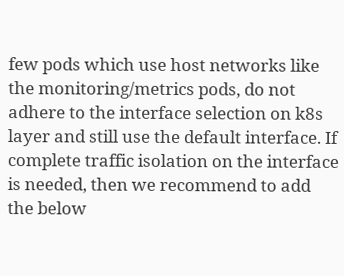few pods which use host networks like the monitoring/metrics pods, do not adhere to the interface selection on k8s layer and still use the default interface. If complete traffic isolation on the interface is needed, then we recommend to add the below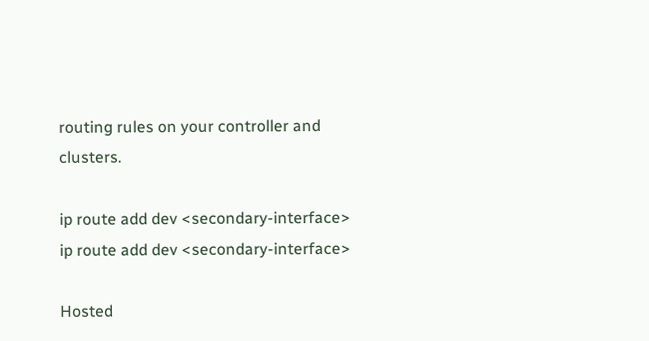routing rules on your controller and clusters.

ip route add dev <secondary-interface>
ip route add dev <secondary-interface>

Hosted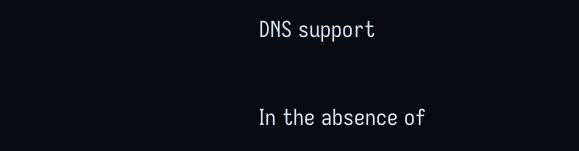DNS support

In the absence of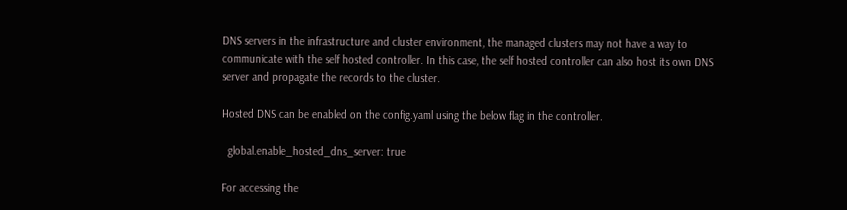DNS servers in the infrastructure and cluster environment, the managed clusters may not have a way to communicate with the self hosted controller. In this case, the self hosted controller can also host its own DNS server and propagate the records to the cluster.

Hosted DNS can be enabled on the config.yaml using the below flag in the controller.

  global.enable_hosted_dns_server: true

For accessing the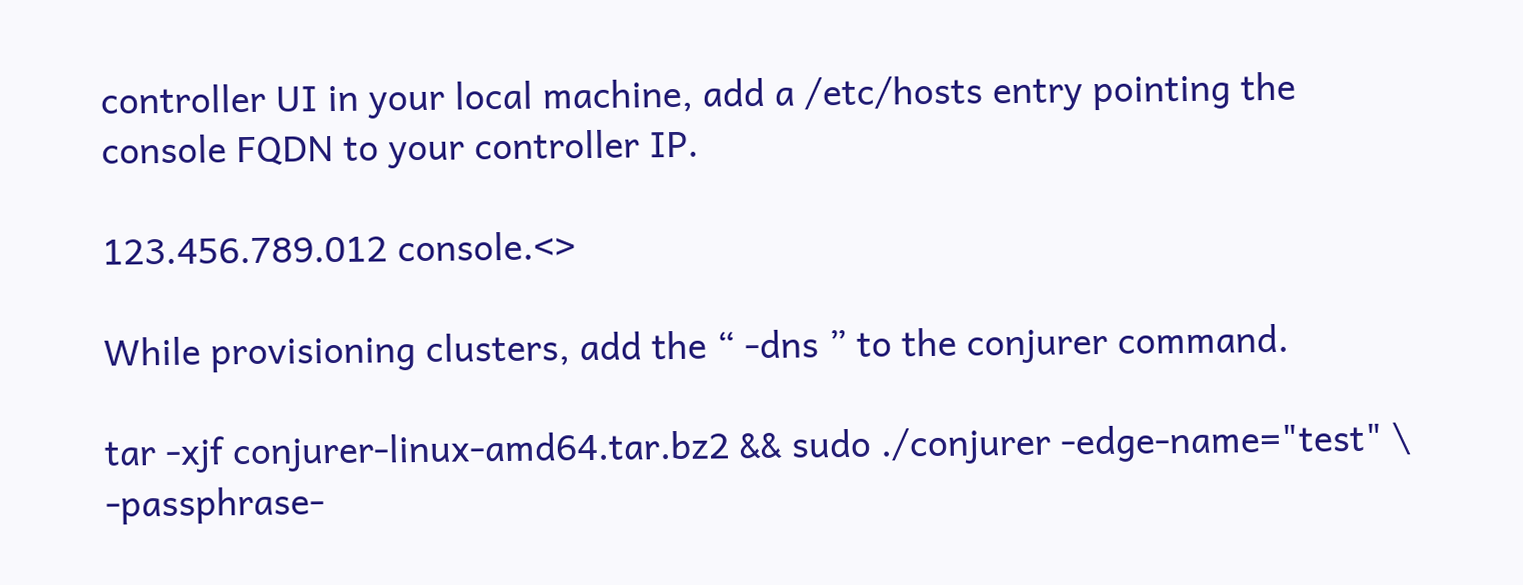controller UI in your local machine, add a /etc/hosts entry pointing the console FQDN to your controller IP.

123.456.789.012 console.<>

While provisioning clusters, add the “ -dns ” to the conjurer command.

tar -xjf conjurer-linux-amd64.tar.bz2 && sudo ./conjurer -edge-name="test" \ -passphrase-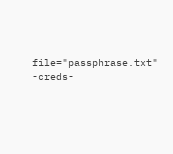file="passphrase.txt" -creds-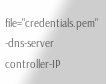file="credentials.pem" -dns-server controller-IP